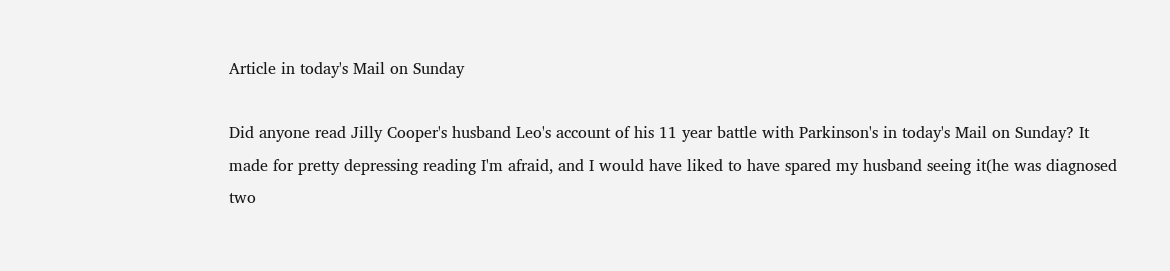Article in today's Mail on Sunday

Did anyone read Jilly Cooper's husband Leo's account of his 11 year battle with Parkinson's in today's Mail on Sunday? It made for pretty depressing reading I'm afraid, and I would have liked to have spared my husband seeing it(he was diagnosed two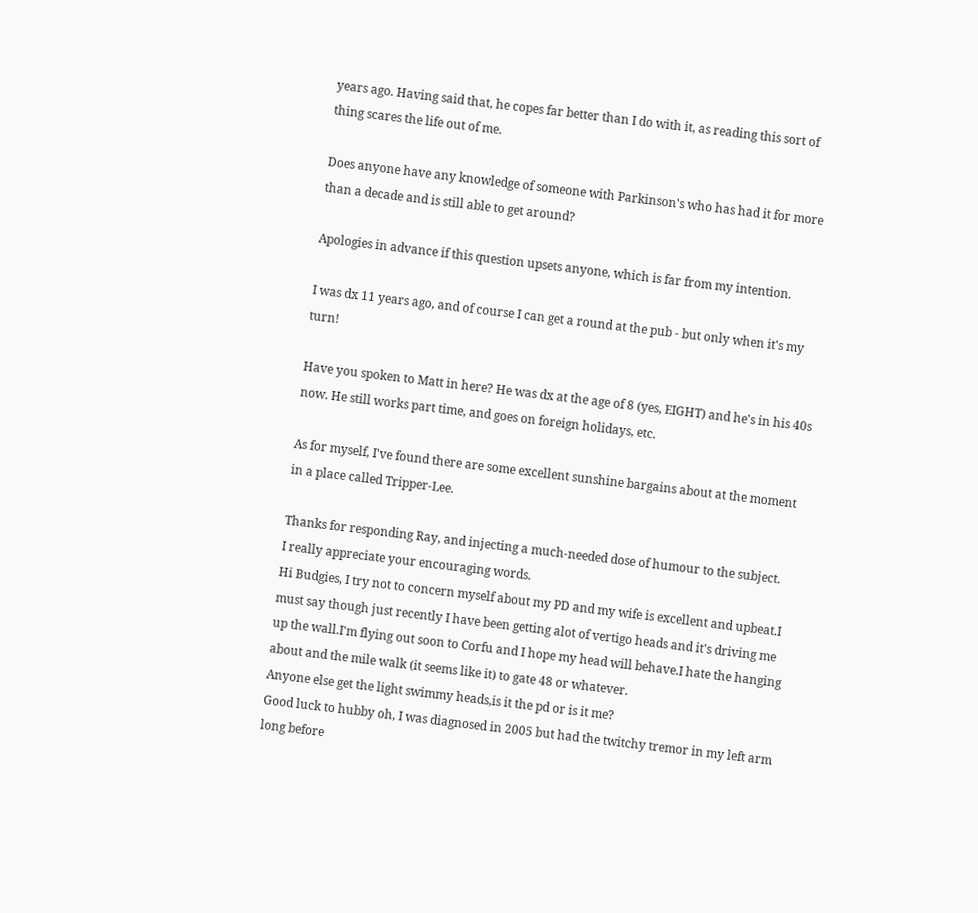years ago. Having said that, he copes far better than I do with it, as reading this sort of thing scares the life out of me.

Does anyone have any knowledge of someone with Parkinson's who has had it for more than a decade and is still able to get around?

Apologies in advance if this question upsets anyone, which is far from my intention.

I was dx 11 years ago, and of course I can get a round at the pub - but only when it's my turn!

Have you spoken to Matt in here? He was dx at the age of 8 (yes, EIGHT) and he's in his 40s now. He still works part time, and goes on foreign holidays, etc.

As for myself, I've found there are some excellent sunshine bargains about at the moment in a place called Tripper-Lee.

Thanks for responding Ray, and injecting a much-needed dose of humour to the subject.
I really appreciate your encouraging words.
Hi Budgies, I try not to concern myself about my PD and my wife is excellent and upbeat.I must say though just recently I have been getting alot of vertigo heads and it's driving me up the wall.I'm flying out soon to Corfu and I hope my head will behave.I hate the hanging about and the mile walk (it seems like it) to gate 48 or whatever.
Anyone else get the light swimmy heads,is it the pd or is it me?
Good luck to hubby oh, I was diagnosed in 2005 but had the twitchy tremor in my left arm long before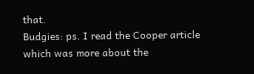that.
Budgies: ps. I read the Cooper article which was more about the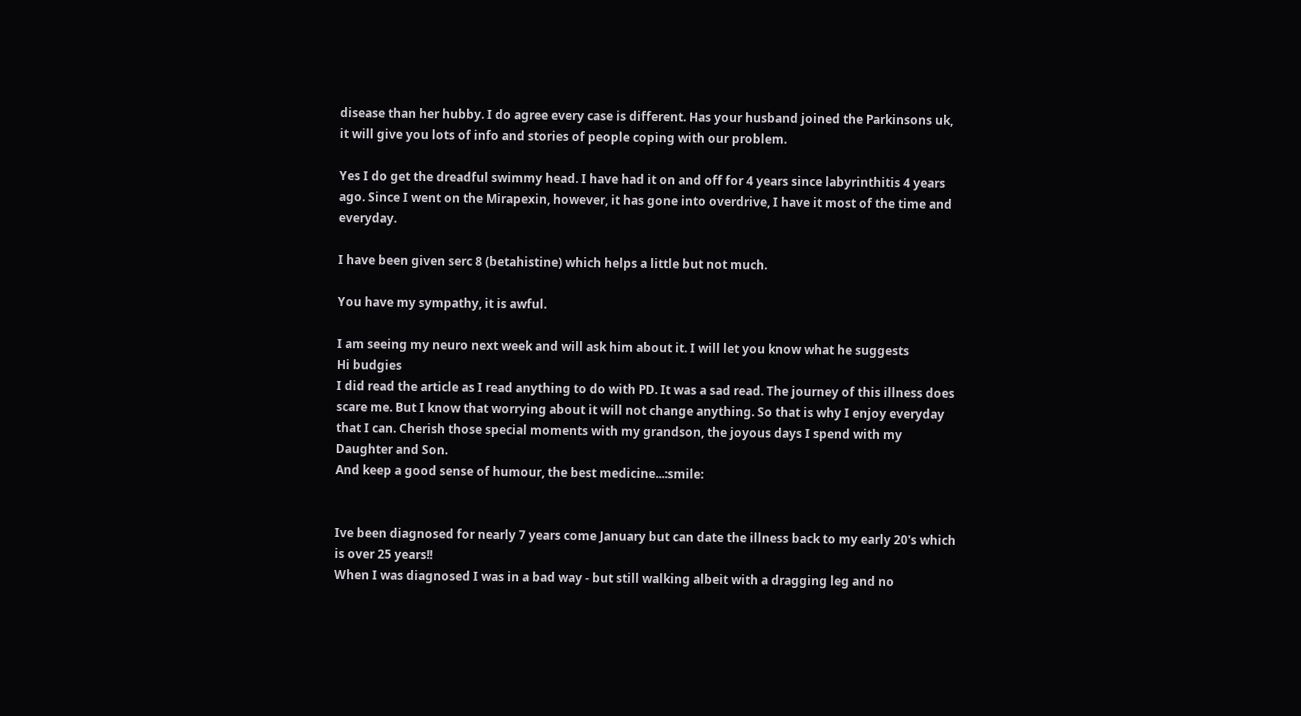disease than her hubby. I do agree every case is different. Has your husband joined the Parkinsons uk, it will give you lots of info and stories of people coping with our problem.

Yes I do get the dreadful swimmy head. I have had it on and off for 4 years since labyrinthitis 4 years ago. Since I went on the Mirapexin, however, it has gone into overdrive, I have it most of the time and everyday.

I have been given serc 8 (betahistine) which helps a little but not much.

You have my sympathy, it is awful.

I am seeing my neuro next week and will ask him about it. I will let you know what he suggests
Hi budgies
I did read the article as I read anything to do with PD. It was a sad read. The journey of this illness does scare me. But I know that worrying about it will not change anything. So that is why I enjoy everyday that I can. Cherish those special moments with my grandson, the joyous days I spend with my Daughter and Son.
And keep a good sense of humour, the best medicine...:smile:


Ive been diagnosed for nearly 7 years come January but can date the illness back to my early 20's which is over 25 years!!
When I was diagnosed I was in a bad way - but still walking albeit with a dragging leg and no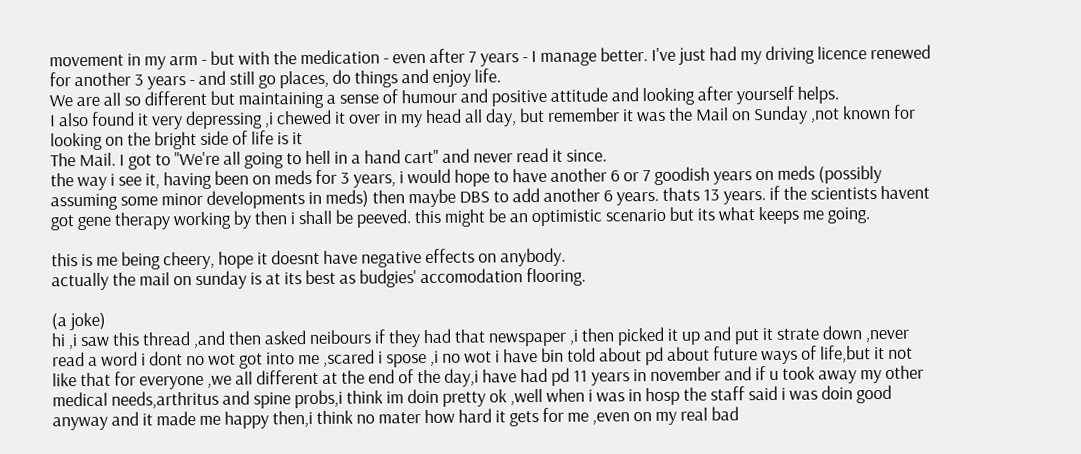movement in my arm - but with the medication - even after 7 years - I manage better. I've just had my driving licence renewed for another 3 years - and still go places, do things and enjoy life.
We are all so different but maintaining a sense of humour and positive attitude and looking after yourself helps.
I also found it very depressing ,i chewed it over in my head all day, but remember it was the Mail on Sunday ,not known for looking on the bright side of life is it
The Mail. I got to "We're all going to hell in a hand cart" and never read it since.
the way i see it, having been on meds for 3 years, i would hope to have another 6 or 7 goodish years on meds (possibly assuming some minor developments in meds) then maybe DBS to add another 6 years. thats 13 years. if the scientists havent got gene therapy working by then i shall be peeved. this might be an optimistic scenario but its what keeps me going.

this is me being cheery, hope it doesnt have negative effects on anybody.
actually the mail on sunday is at its best as budgies' accomodation flooring.

(a joke)
hi ,i saw this thread ,and then asked neibours if they had that newspaper ,i then picked it up and put it strate down ,never read a word i dont no wot got into me ,scared i spose ,i no wot i have bin told about pd about future ways of life,but it not like that for everyone ,we all different at the end of the day,i have had pd 11 years in november and if u took away my other medical needs,arthritus and spine probs,i think im doin pretty ok ,well when i was in hosp the staff said i was doin good anyway and it made me happy then,i think no mater how hard it gets for me ,even on my real bad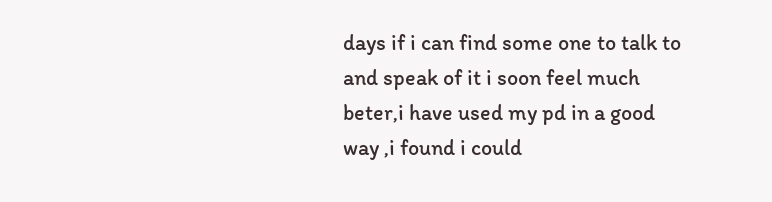days if i can find some one to talk to and speak of it i soon feel much beter,i have used my pd in a good way ,i found i could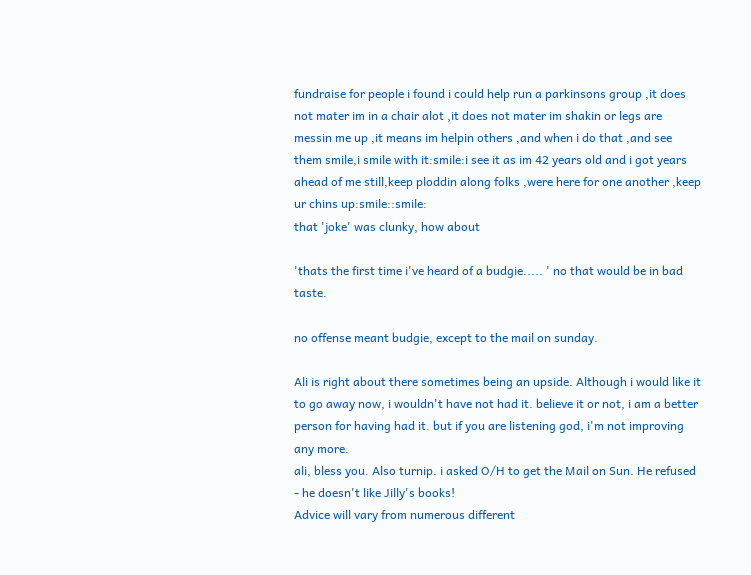fundraise for people i found i could help run a parkinsons group ,it does not mater im in a chair alot ,it does not mater im shakin or legs are messin me up ,it means im helpin others ,and when i do that ,and see them smile,i smile with it:smile:i see it as im 42 years old and i got years ahead of me still,keep ploddin along folks ,were here for one another ,keep ur chins up:smile::smile:
that 'joke' was clunky, how about

'thats the first time i've heard of a budgie..... ' no that would be in bad taste.

no offense meant budgie, except to the mail on sunday.

Ali is right about there sometimes being an upside. Although i would like it to go away now, i wouldn't have not had it. believe it or not, i am a better person for having had it. but if you are listening god, i'm not improving any more.
ali, bless you. Also turnip. i asked O/H to get the Mail on Sun. He refused - he doesn't like Jilly's books!
Advice will vary from numerous different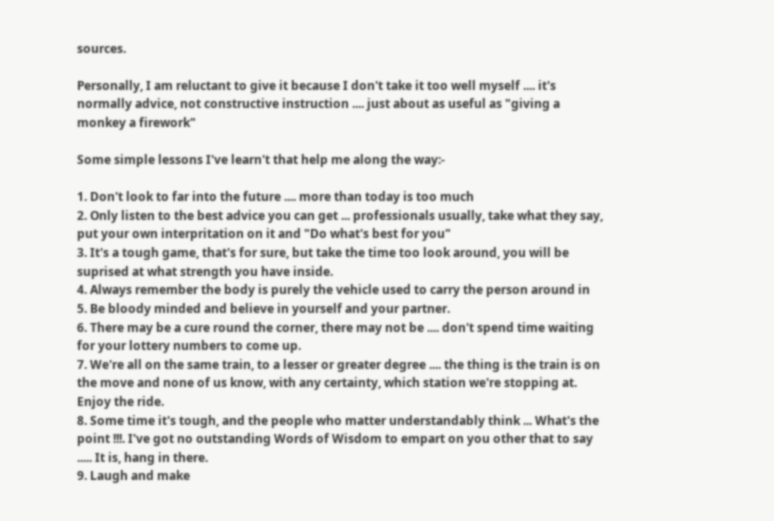sources.

Personally, I am reluctant to give it because I don't take it too well myself .... it's normally advice, not constructive instruction .... just about as useful as "giving a monkey a firework"

Some simple lessons I've learn't that help me along the way:-

1. Don't look to far into the future .... more than today is too much
2. Only listen to the best advice you can get ... professionals usually, take what they say, put your own interpritation on it and "Do what's best for you"
3. It's a tough game, that's for sure, but take the time too look around, you will be suprised at what strength you have inside.
4. Always remember the body is purely the vehicle used to carry the person around in
5. Be bloody minded and believe in yourself and your partner.
6. There may be a cure round the corner, there may not be .... don't spend time waiting for your lottery numbers to come up.
7. We're all on the same train, to a lesser or greater degree .... the thing is the train is on the move and none of us know, with any certainty, which station we're stopping at. Enjoy the ride.
8. Some time it's tough, and the people who matter understandably think ... What's the point !!!. I've got no outstanding Words of Wisdom to empart on you other that to say ..... It is, hang in there.
9. Laugh and make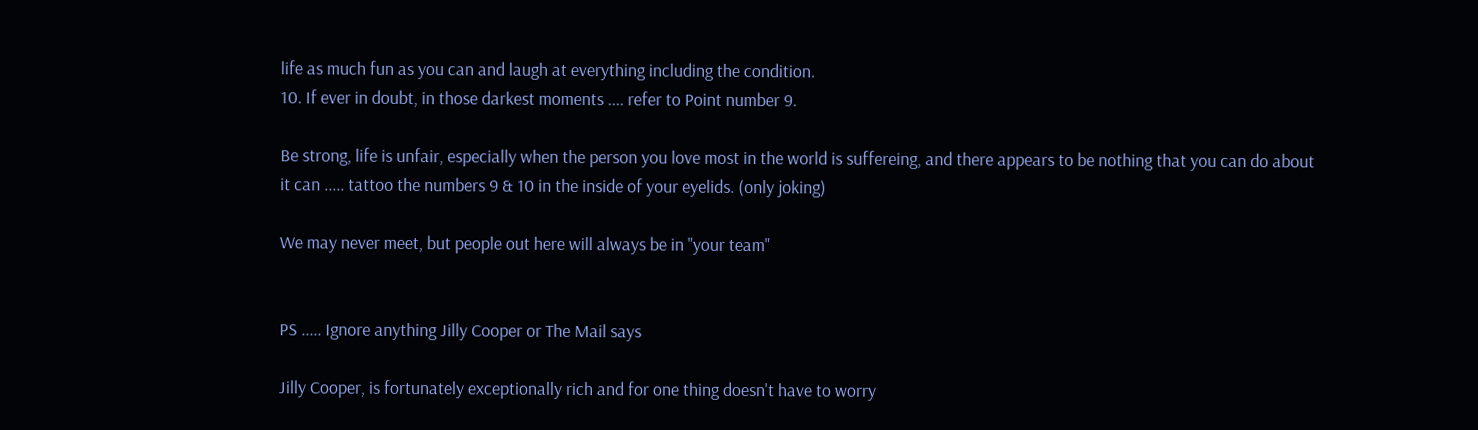life as much fun as you can and laugh at everything including the condition.
10. If ever in doubt, in those darkest moments .... refer to Point number 9.

Be strong, life is unfair, especially when the person you love most in the world is suffereing, and there appears to be nothing that you can do about it can ..... tattoo the numbers 9 & 10 in the inside of your eyelids. (only joking)

We may never meet, but people out here will always be in "your team"


PS ..... Ignore anything Jilly Cooper or The Mail says

Jilly Cooper, is fortunately exceptionally rich and for one thing doesn't have to worry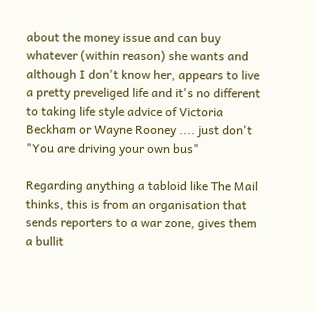about the money issue and can buy whatever (within reason) she wants and although I don't know her, appears to live a pretty preveliged life and it's no different to taking life style advice of Victoria Beckham or Wayne Rooney .... just don't "You are driving your own bus"

Regarding anything a tabloid like The Mail thinks, this is from an organisation that sends reporters to a war zone, gives them a bullit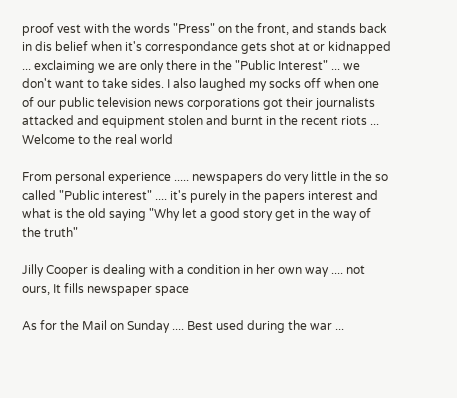proof vest with the words "Press" on the front, and stands back in dis belief when it's correspondance gets shot at or kidnapped ... exclaiming we are only there in the "Public Interest" ... we don't want to take sides. I also laughed my socks off when one of our public television news corporations got their journalists attacked and equipment stolen and burnt in the recent riots ... Welcome to the real world

From personal experience ..... newspapers do very little in the so called "Public interest" .... it's purely in the papers interest and what is the old saying "Why let a good story get in the way of the truth"

Jilly Cooper is dealing with a condition in her own way .... not ours, It fills newspaper space

As for the Mail on Sunday .... Best used during the war ...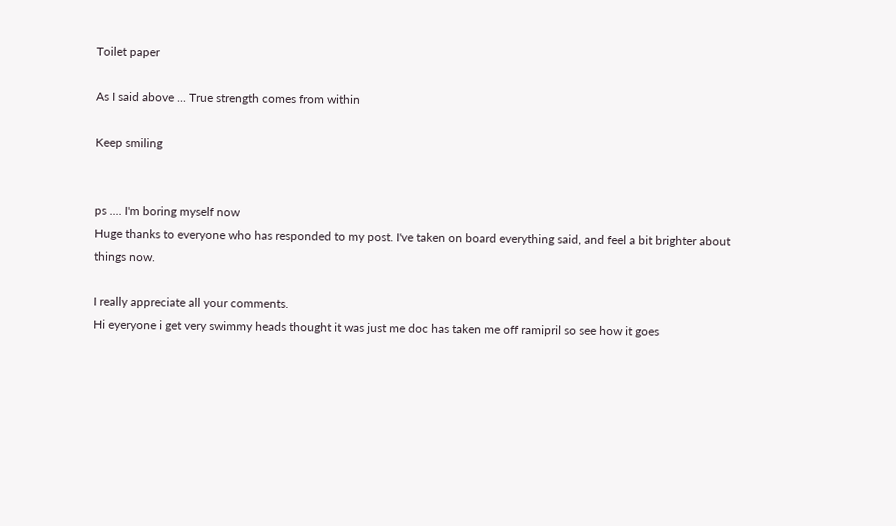Toilet paper

As I said above ... True strength comes from within

Keep smiling


ps .... I'm boring myself now
Huge thanks to everyone who has responded to my post. I've taken on board everything said, and feel a bit brighter about things now.

I really appreciate all your comments.
Hi eyeryone i get very swimmy heads thought it was just me doc has taken me off ramipril so see how it goes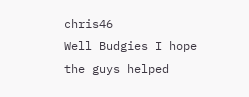chris46
Well Budgies I hope the guys helped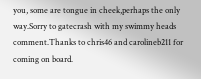you, some are tongue in cheek,perhaps the only way.Sorry to gatecrash with my swimmy heads comment.Thanks to chris46 and carolineb211 for coming on board.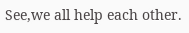See,we all help each other.